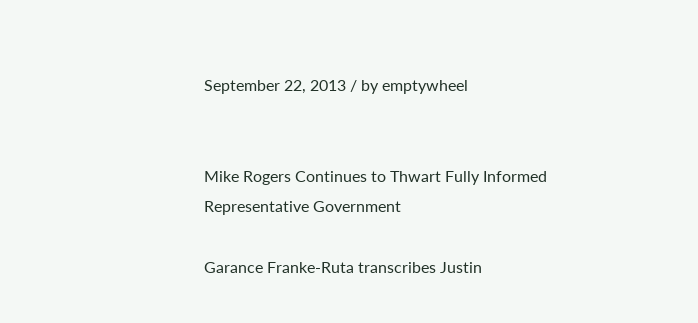September 22, 2013 / by emptywheel


Mike Rogers Continues to Thwart Fully Informed Representative Government

Garance Franke-Ruta transcribes Justin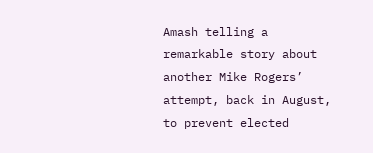Amash telling a remarkable story about another Mike Rogers’ attempt, back in August, to prevent elected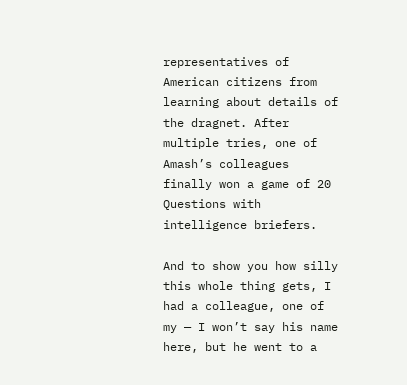representatives of American citizens from learning about details of the dragnet. After multiple tries, one of Amash’s colleagues finally won a game of 20 Questions with intelligence briefers.

And to show you how silly this whole thing gets, I had a colleague, one of my — I won’t say his name here, but he went to a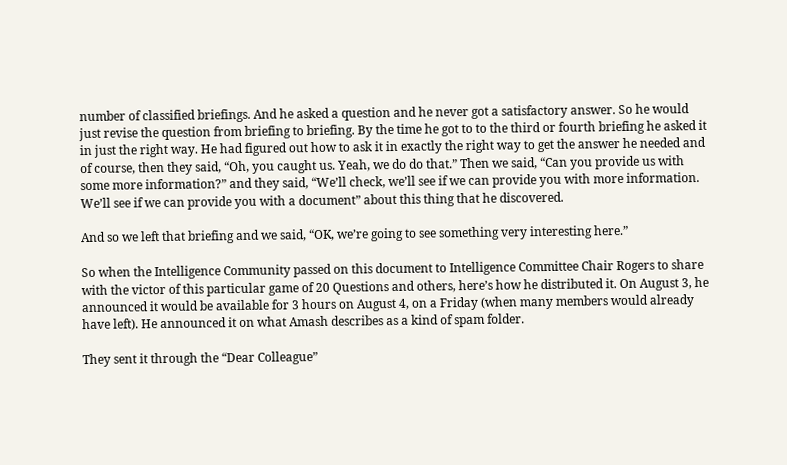number of classified briefings. And he asked a question and he never got a satisfactory answer. So he would just revise the question from briefing to briefing. By the time he got to to the third or fourth briefing he asked it in just the right way. He had figured out how to ask it in exactly the right way to get the answer he needed and of course, then they said, “Oh, you caught us. Yeah, we do do that.” Then we said, “Can you provide us with some more information?” and they said, “We’ll check, we’ll see if we can provide you with more information. We’ll see if we can provide you with a document” about this thing that he discovered.

And so we left that briefing and we said, “OK, we’re going to see something very interesting here.”

So when the Intelligence Community passed on this document to Intelligence Committee Chair Rogers to share with the victor of this particular game of 20 Questions and others, here’s how he distributed it. On August 3, he announced it would be available for 3 hours on August 4, on a Friday (when many members would already have left). He announced it on what Amash describes as a kind of spam folder.

They sent it through the “Dear Colleague”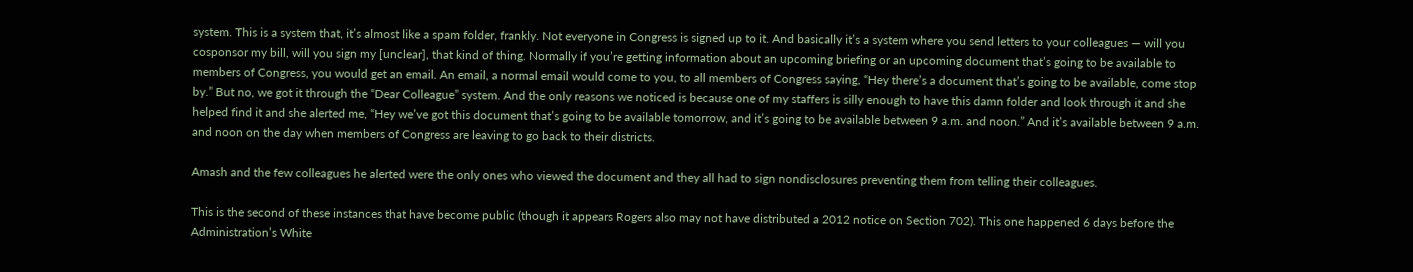system. This is a system that, it’s almost like a spam folder, frankly. Not everyone in Congress is signed up to it. And basically it’s a system where you send letters to your colleagues — will you cosponsor my bill, will you sign my [unclear], that kind of thing. Normally if you’re getting information about an upcoming briefing or an upcoming document that’s going to be available to members of Congress, you would get an email. An email, a normal email would come to you, to all members of Congress saying, “Hey there’s a document that’s going to be available, come stop by.” But no, we got it through the “Dear Colleague” system. And the only reasons we noticed is because one of my staffers is silly enough to have this damn folder and look through it and she helped find it and she alerted me, “Hey we’ve got this document that’s going to be available tomorrow, and it’s going to be available between 9 a.m. and noon.” And it’s available between 9 a.m. and noon on the day when members of Congress are leaving to go back to their districts.

Amash and the few colleagues he alerted were the only ones who viewed the document and they all had to sign nondisclosures preventing them from telling their colleagues.

This is the second of these instances that have become public (though it appears Rogers also may not have distributed a 2012 notice on Section 702). This one happened 6 days before the Administration’s White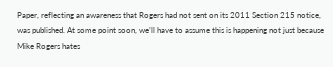Paper, reflecting an awareness that Rogers had not sent on its 2011 Section 215 notice, was published. At some point soon, we’ll have to assume this is happening not just because Mike Rogers hates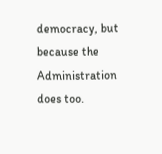democracy, but because the Administration does too.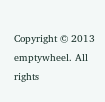Copyright © 2013 emptywheel. All rights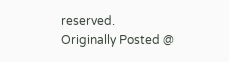reserved.
Originally Posted @